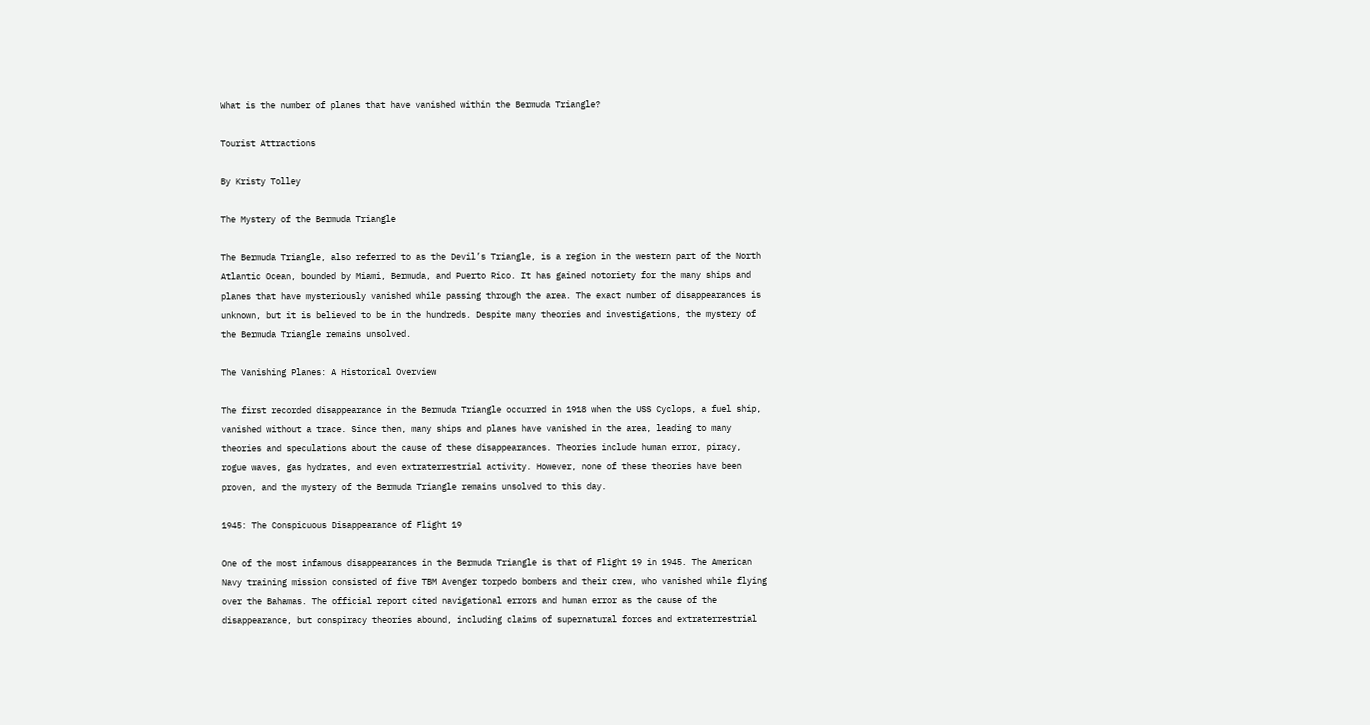What is the number of planes that have vanished within the Bermuda Triangle?

Tourist Attractions

By Kristy Tolley

The Mystery of the Bermuda Triangle

The Bermuda Triangle, also referred to as the Devil’s Triangle, is a region in the western part of the North Atlantic Ocean, bounded by Miami, Bermuda, and Puerto Rico. It has gained notoriety for the many ships and planes that have mysteriously vanished while passing through the area. The exact number of disappearances is unknown, but it is believed to be in the hundreds. Despite many theories and investigations, the mystery of the Bermuda Triangle remains unsolved.

The Vanishing Planes: A Historical Overview

The first recorded disappearance in the Bermuda Triangle occurred in 1918 when the USS Cyclops, a fuel ship, vanished without a trace. Since then, many ships and planes have vanished in the area, leading to many theories and speculations about the cause of these disappearances. Theories include human error, piracy, rogue waves, gas hydrates, and even extraterrestrial activity. However, none of these theories have been proven, and the mystery of the Bermuda Triangle remains unsolved to this day.

1945: The Conspicuous Disappearance of Flight 19

One of the most infamous disappearances in the Bermuda Triangle is that of Flight 19 in 1945. The American Navy training mission consisted of five TBM Avenger torpedo bombers and their crew, who vanished while flying over the Bahamas. The official report cited navigational errors and human error as the cause of the disappearance, but conspiracy theories abound, including claims of supernatural forces and extraterrestrial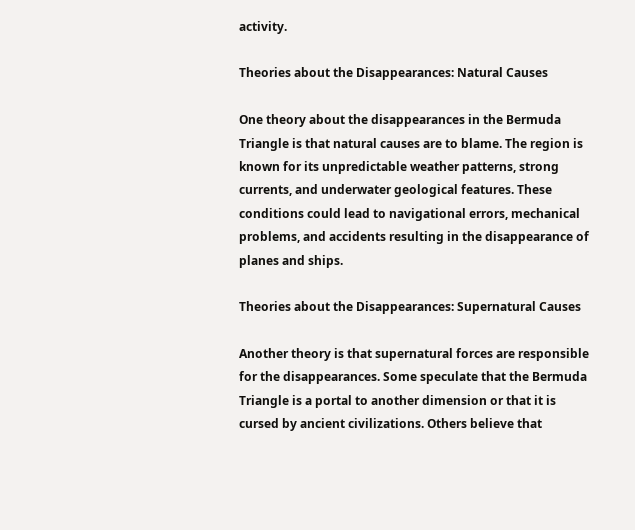activity.

Theories about the Disappearances: Natural Causes

One theory about the disappearances in the Bermuda Triangle is that natural causes are to blame. The region is known for its unpredictable weather patterns, strong currents, and underwater geological features. These conditions could lead to navigational errors, mechanical problems, and accidents resulting in the disappearance of planes and ships.

Theories about the Disappearances: Supernatural Causes

Another theory is that supernatural forces are responsible for the disappearances. Some speculate that the Bermuda Triangle is a portal to another dimension or that it is cursed by ancient civilizations. Others believe that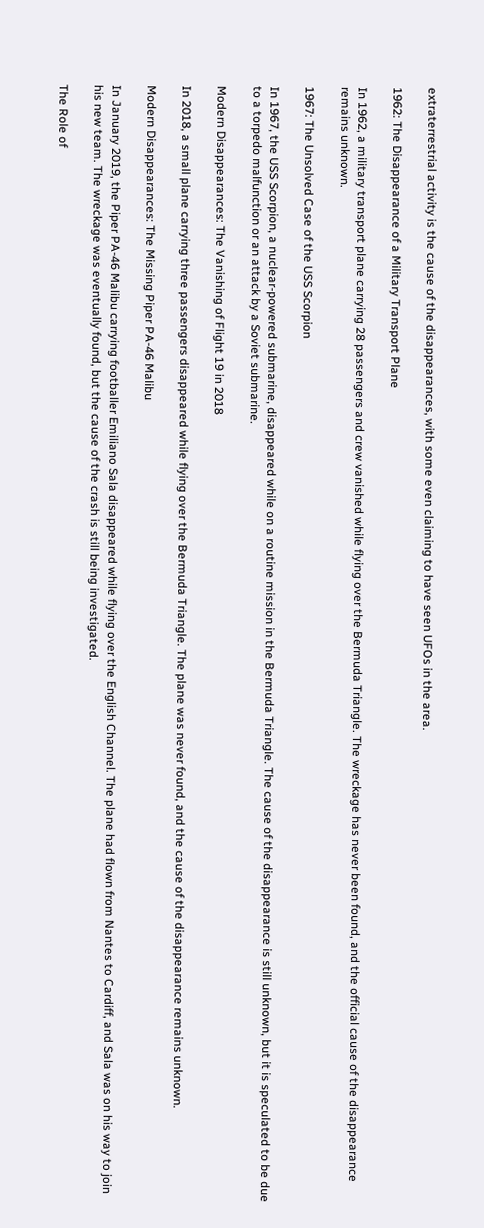extraterrestrial activity is the cause of the disappearances, with some even claiming to have seen UFOs in the area.

1962: The Disappearance of a Military Transport Plane

In 1962, a military transport plane carrying 28 passengers and crew vanished while flying over the Bermuda Triangle. The wreckage has never been found, and the official cause of the disappearance remains unknown.

1967: The Unsolved Case of the USS Scorpion

In 1967, the USS Scorpion, a nuclear-powered submarine, disappeared while on a routine mission in the Bermuda Triangle. The cause of the disappearance is still unknown, but it is speculated to be due to a torpedo malfunction or an attack by a Soviet submarine.

Modern Disappearances: The Vanishing of Flight 19 in 2018

In 2018, a small plane carrying three passengers disappeared while flying over the Bermuda Triangle. The plane was never found, and the cause of the disappearance remains unknown.

Modern Disappearances: The Missing Piper PA-46 Malibu

In January 2019, the Piper PA-46 Malibu carrying footballer Emiliano Sala disappeared while flying over the English Channel. The plane had flown from Nantes to Cardiff, and Sala was on his way to join his new team. The wreckage was eventually found, but the cause of the crash is still being investigated.

The Role of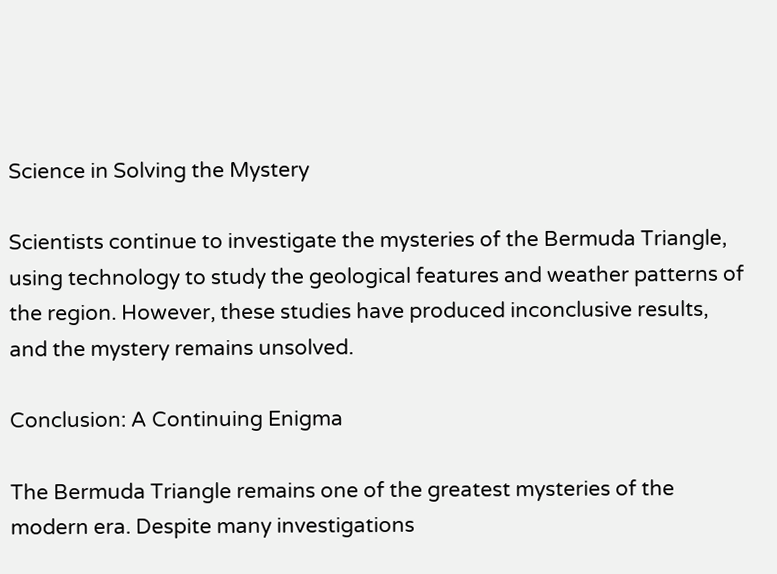Science in Solving the Mystery

Scientists continue to investigate the mysteries of the Bermuda Triangle, using technology to study the geological features and weather patterns of the region. However, these studies have produced inconclusive results, and the mystery remains unsolved.

Conclusion: A Continuing Enigma

The Bermuda Triangle remains one of the greatest mysteries of the modern era. Despite many investigations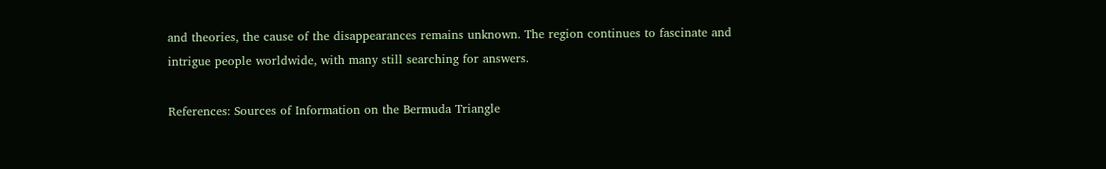and theories, the cause of the disappearances remains unknown. The region continues to fascinate and intrigue people worldwide, with many still searching for answers.

References: Sources of Information on the Bermuda Triangle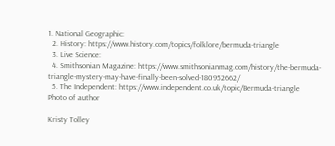1. National Geographic:
  2. History: https://www.history.com/topics/folklore/bermuda-triangle
  3. Live Science:
  4. Smithsonian Magazine: https://www.smithsonianmag.com/history/the-bermuda-triangle-mystery-may-have-finally-been-solved-180952662/
  5. The Independent: https://www.independent.co.uk/topic/Bermuda-triangle
Photo of author

Kristy Tolley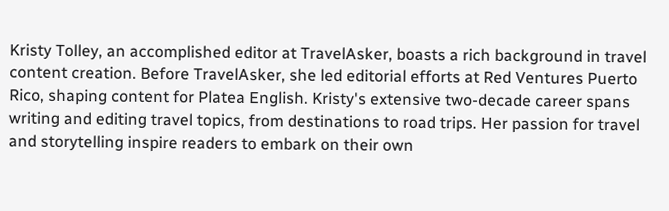Kristy Tolley, an accomplished editor at TravelAsker, boasts a rich background in travel content creation. Before TravelAsker, she led editorial efforts at Red Ventures Puerto Rico, shaping content for Platea English. Kristy's extensive two-decade career spans writing and editing travel topics, from destinations to road trips. Her passion for travel and storytelling inspire readers to embark on their own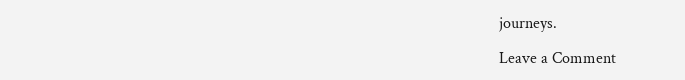journeys.

Leave a Comment